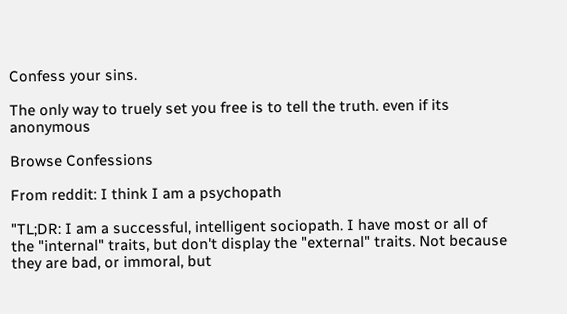Confess your sins.

The only way to truely set you free is to tell the truth. even if its anonymous

Browse Confessions

From reddit: I think I am a psychopath

"TL;DR: I am a successful, intelligent sociopath. I have most or all of the "internal" traits, but don't display the "external" traits. Not because they are bad, or immoral, but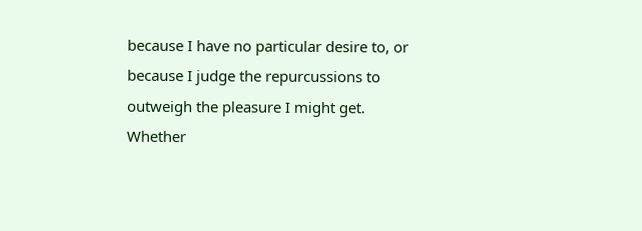because I have no particular desire to, or because I judge the repurcussions to outweigh the pleasure I might get. Whether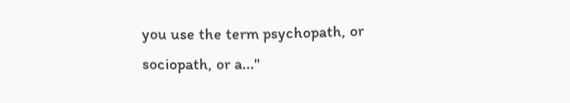you use the term psychopath, or sociopath, or a..."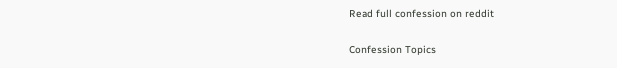Read full confession on reddit

Confession Topics